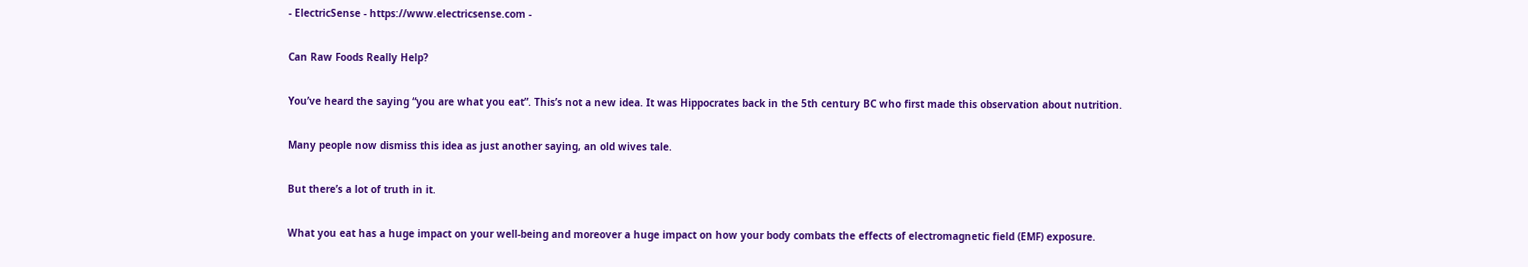- ElectricSense - https://www.electricsense.com -

Can Raw Foods Really Help?

You’ve heard the saying “you are what you eat”. This’s not a new idea. It was Hippocrates back in the 5th century BC who first made this observation about nutrition.

Many people now dismiss this idea as just another saying, an old wives tale.

But there’s a lot of truth in it.

What you eat has a huge impact on your well-being and moreover a huge impact on how your body combats the effects of electromagnetic field (EMF) exposure.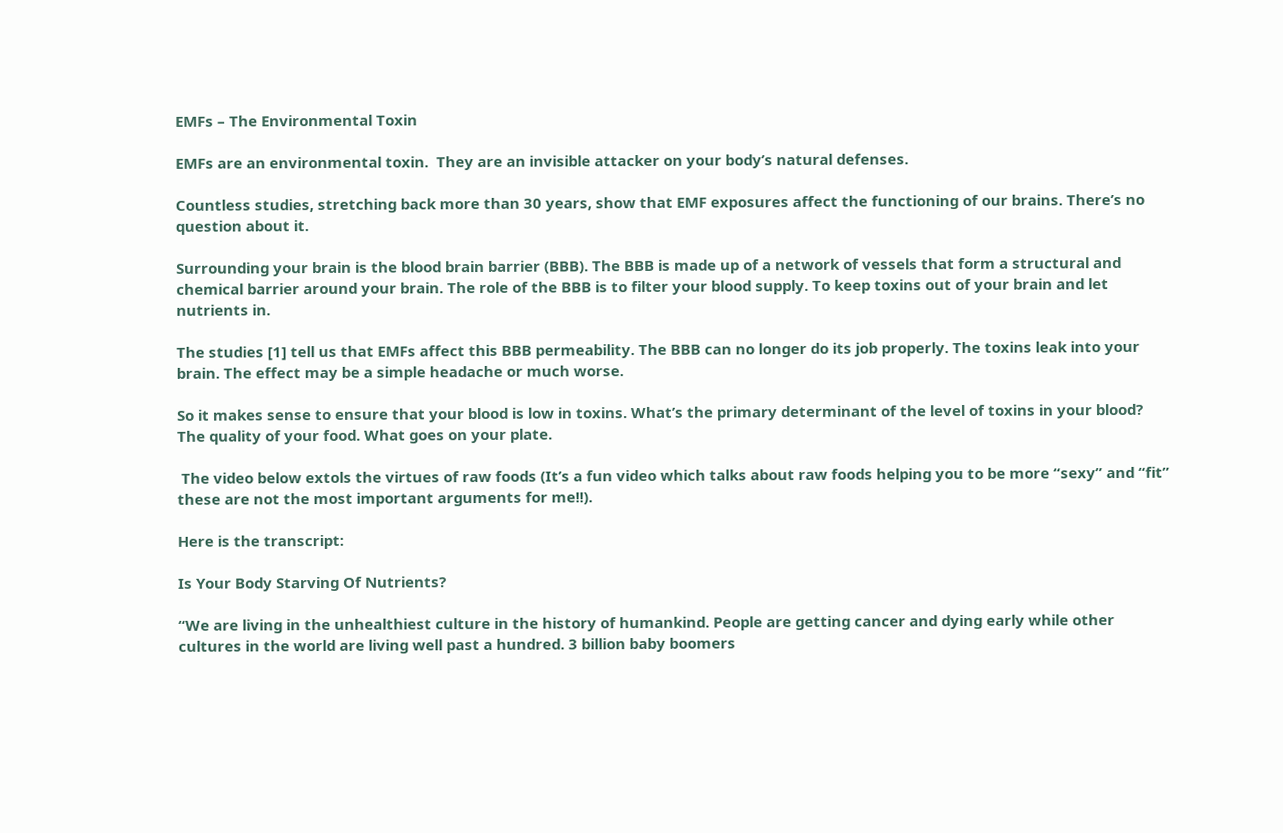EMFs – The Environmental Toxin

EMFs are an environmental toxin.  They are an invisible attacker on your body’s natural defenses.

Countless studies, stretching back more than 30 years, show that EMF exposures affect the functioning of our brains. There’s no question about it.

Surrounding your brain is the blood brain barrier (BBB). The BBB is made up of a network of vessels that form a structural and chemical barrier around your brain. The role of the BBB is to filter your blood supply. To keep toxins out of your brain and let nutrients in.

The studies [1] tell us that EMFs affect this BBB permeability. The BBB can no longer do its job properly. The toxins leak into your brain. The effect may be a simple headache or much worse.

So it makes sense to ensure that your blood is low in toxins. What’s the primary determinant of the level of toxins in your blood? The quality of your food. What goes on your plate.

 The video below extols the virtues of raw foods (It’s a fun video which talks about raw foods helping you to be more “sexy” and “fit” these are not the most important arguments for me!!).

Here is the transcript:

Is Your Body Starving Of Nutrients?

“We are living in the unhealthiest culture in the history of humankind. People are getting cancer and dying early while other cultures in the world are living well past a hundred. 3 billion baby boomers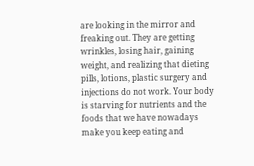are looking in the mirror and freaking out. They are getting wrinkles, losing hair, gaining weight, and realizing that dieting pills, lotions, plastic surgery and injections do not work. Your body is starving for nutrients and the foods that we have nowadays make you keep eating and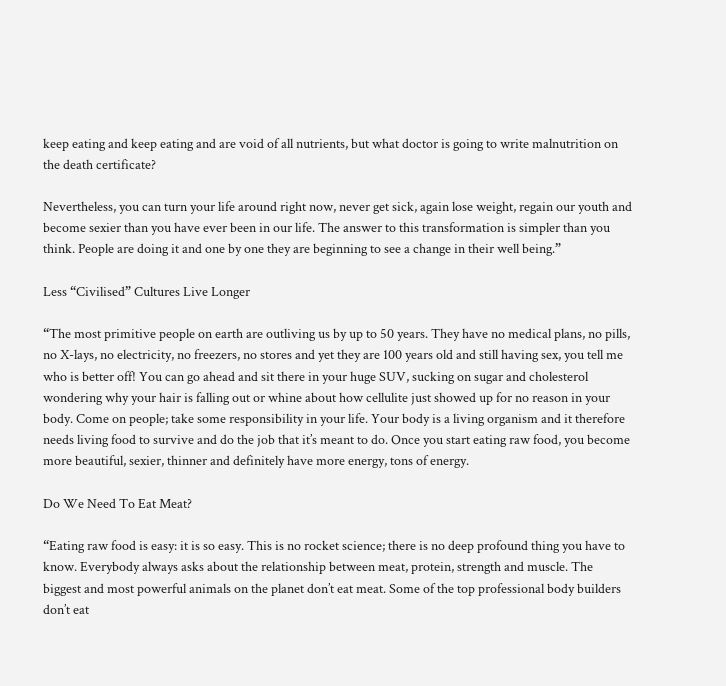keep eating and keep eating and are void of all nutrients, but what doctor is going to write malnutrition on the death certificate?

Nevertheless, you can turn your life around right now, never get sick, again lose weight, regain our youth and become sexier than you have ever been in our life. The answer to this transformation is simpler than you think. People are doing it and one by one they are beginning to see a change in their well being.”

Less “Civilised” Cultures Live Longer

“The most primitive people on earth are outliving us by up to 50 years. They have no medical plans, no pills, no X-lays, no electricity, no freezers, no stores and yet they are 100 years old and still having sex, you tell me who is better off! You can go ahead and sit there in your huge SUV, sucking on sugar and cholesterol wondering why your hair is falling out or whine about how cellulite just showed up for no reason in your body. Come on people; take some responsibility in your life. Your body is a living organism and it therefore needs living food to survive and do the job that it’s meant to do. Once you start eating raw food, you become more beautiful, sexier, thinner and definitely have more energy, tons of energy.

Do We Need To Eat Meat?

“Eating raw food is easy: it is so easy. This is no rocket science; there is no deep profound thing you have to know. Everybody always asks about the relationship between meat, protein, strength and muscle. The biggest and most powerful animals on the planet don’t eat meat. Some of the top professional body builders don’t eat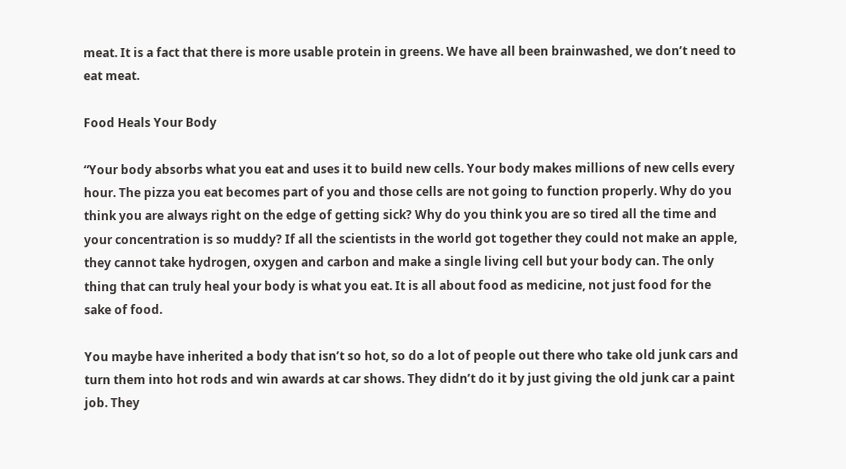meat. It is a fact that there is more usable protein in greens. We have all been brainwashed, we don’t need to eat meat.

Food Heals Your Body

“Your body absorbs what you eat and uses it to build new cells. Your body makes millions of new cells every hour. The pizza you eat becomes part of you and those cells are not going to function properly. Why do you think you are always right on the edge of getting sick? Why do you think you are so tired all the time and your concentration is so muddy? If all the scientists in the world got together they could not make an apple, they cannot take hydrogen, oxygen and carbon and make a single living cell but your body can. The only thing that can truly heal your body is what you eat. It is all about food as medicine, not just food for the sake of food.

You maybe have inherited a body that isn’t so hot, so do a lot of people out there who take old junk cars and turn them into hot rods and win awards at car shows. They didn’t do it by just giving the old junk car a paint job. They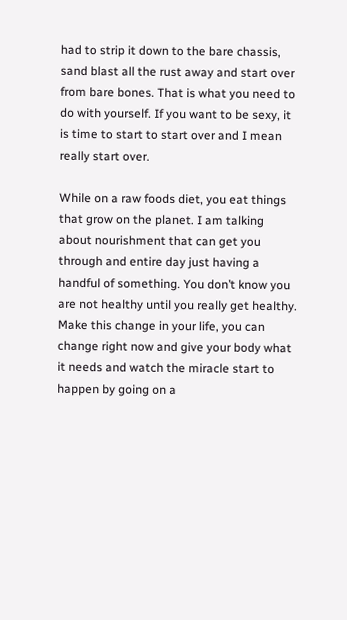had to strip it down to the bare chassis, sand blast all the rust away and start over from bare bones. That is what you need to do with yourself. If you want to be sexy, it is time to start to start over and I mean really start over.

While on a raw foods diet, you eat things that grow on the planet. I am talking about nourishment that can get you through and entire day just having a handful of something. You don’t know you are not healthy until you really get healthy. Make this change in your life, you can change right now and give your body what it needs and watch the miracle start to happen by going on a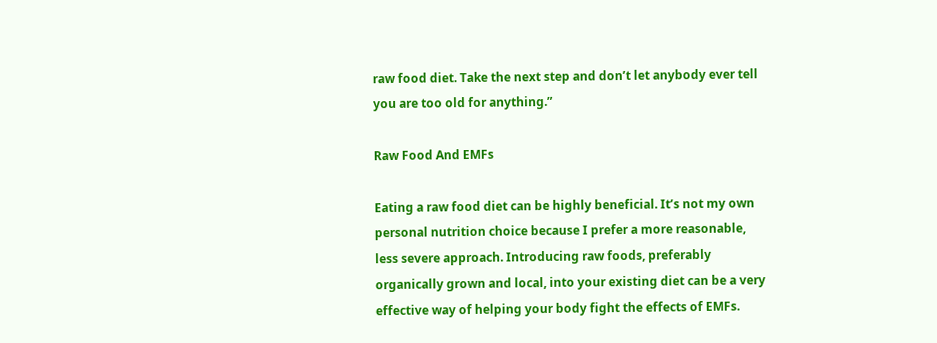raw food diet. Take the next step and don’t let anybody ever tell you are too old for anything.”

Raw Food And EMFs

Eating a raw food diet can be highly beneficial. It’s not my own personal nutrition choice because I prefer a more reasonable, less severe approach. Introducing raw foods, preferably organically grown and local, into your existing diet can be a very effective way of helping your body fight the effects of EMFs.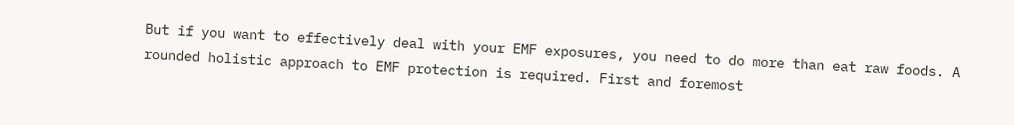But if you want to effectively deal with your EMF exposures, you need to do more than eat raw foods. A rounded holistic approach to EMF protection is required. First and foremost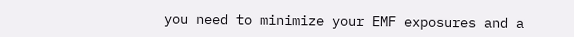you need to minimize your EMF exposures and a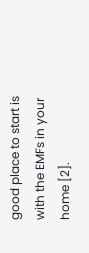good place to start is with the EMFs in your home [2].